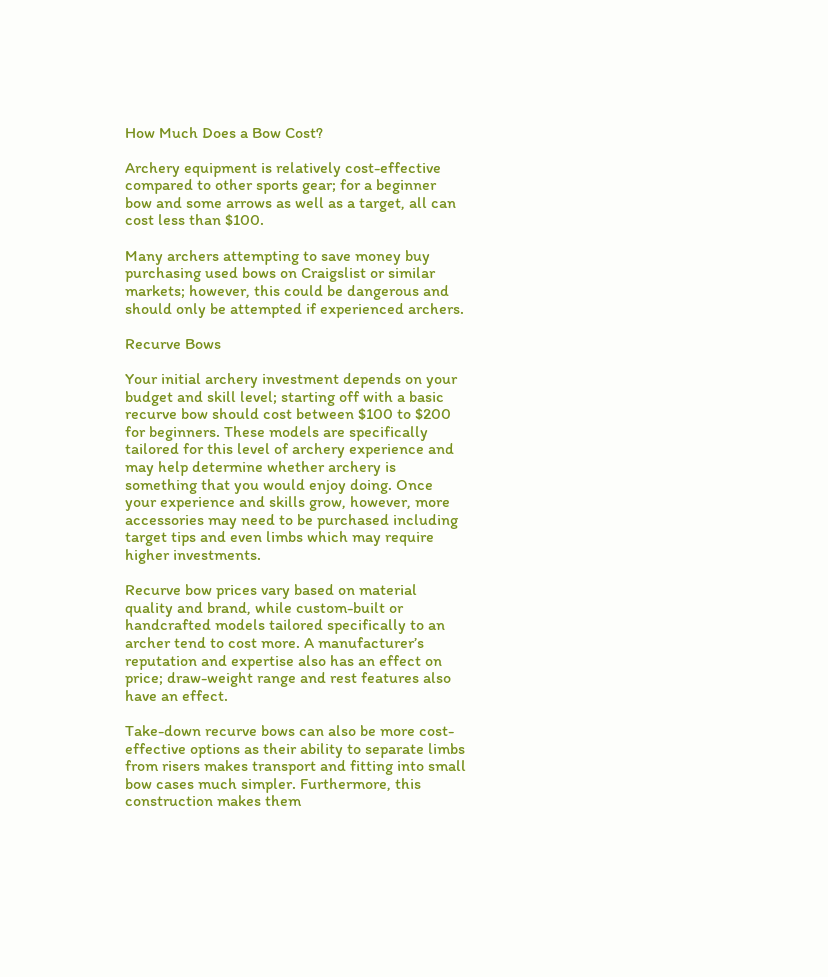How Much Does a Bow Cost?

Archery equipment is relatively cost-effective compared to other sports gear; for a beginner bow and some arrows as well as a target, all can cost less than $100.

Many archers attempting to save money buy purchasing used bows on Craigslist or similar markets; however, this could be dangerous and should only be attempted if experienced archers.

Recurve Bows

Your initial archery investment depends on your budget and skill level; starting off with a basic recurve bow should cost between $100 to $200 for beginners. These models are specifically tailored for this level of archery experience and may help determine whether archery is something that you would enjoy doing. Once your experience and skills grow, however, more accessories may need to be purchased including target tips and even limbs which may require higher investments.

Recurve bow prices vary based on material quality and brand, while custom-built or handcrafted models tailored specifically to an archer tend to cost more. A manufacturer’s reputation and expertise also has an effect on price; draw-weight range and rest features also have an effect.

Take-down recurve bows can also be more cost-effective options as their ability to separate limbs from risers makes transport and fitting into small bow cases much simpler. Furthermore, this construction makes them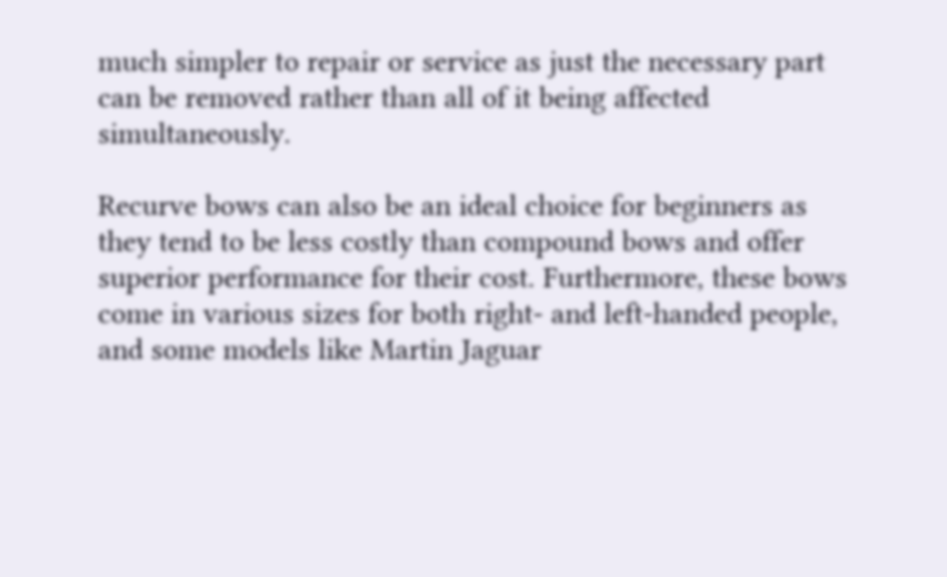much simpler to repair or service as just the necessary part can be removed rather than all of it being affected simultaneously.

Recurve bows can also be an ideal choice for beginners as they tend to be less costly than compound bows and offer superior performance for their cost. Furthermore, these bows come in various sizes for both right- and left-handed people, and some models like Martin Jaguar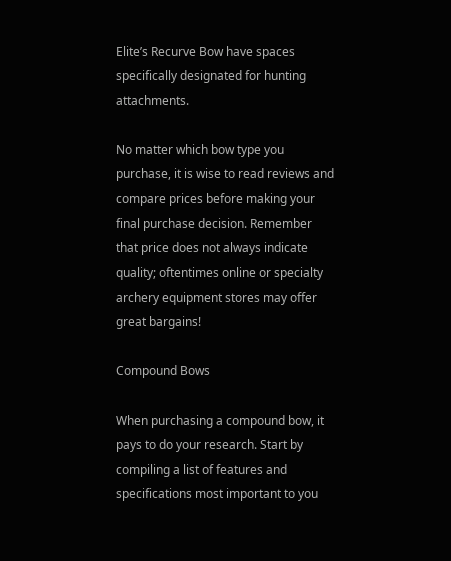Elite’s Recurve Bow have spaces specifically designated for hunting attachments.

No matter which bow type you purchase, it is wise to read reviews and compare prices before making your final purchase decision. Remember that price does not always indicate quality; oftentimes online or specialty archery equipment stores may offer great bargains!

Compound Bows

When purchasing a compound bow, it pays to do your research. Start by compiling a list of features and specifications most important to you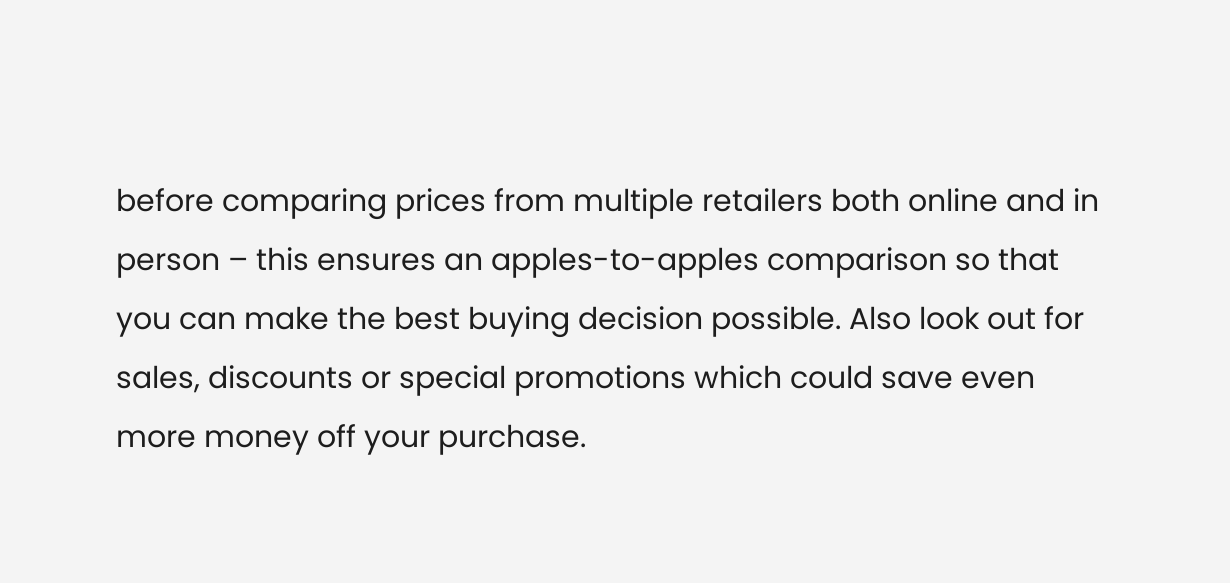before comparing prices from multiple retailers both online and in person – this ensures an apples-to-apples comparison so that you can make the best buying decision possible. Also look out for sales, discounts or special promotions which could save even more money off your purchase.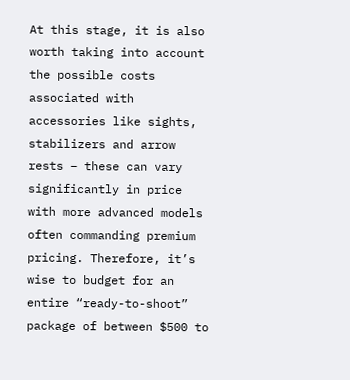At this stage, it is also worth taking into account the possible costs associated with accessories like sights, stabilizers and arrow rests – these can vary significantly in price with more advanced models often commanding premium pricing. Therefore, it’s wise to budget for an entire “ready-to-shoot” package of between $500 to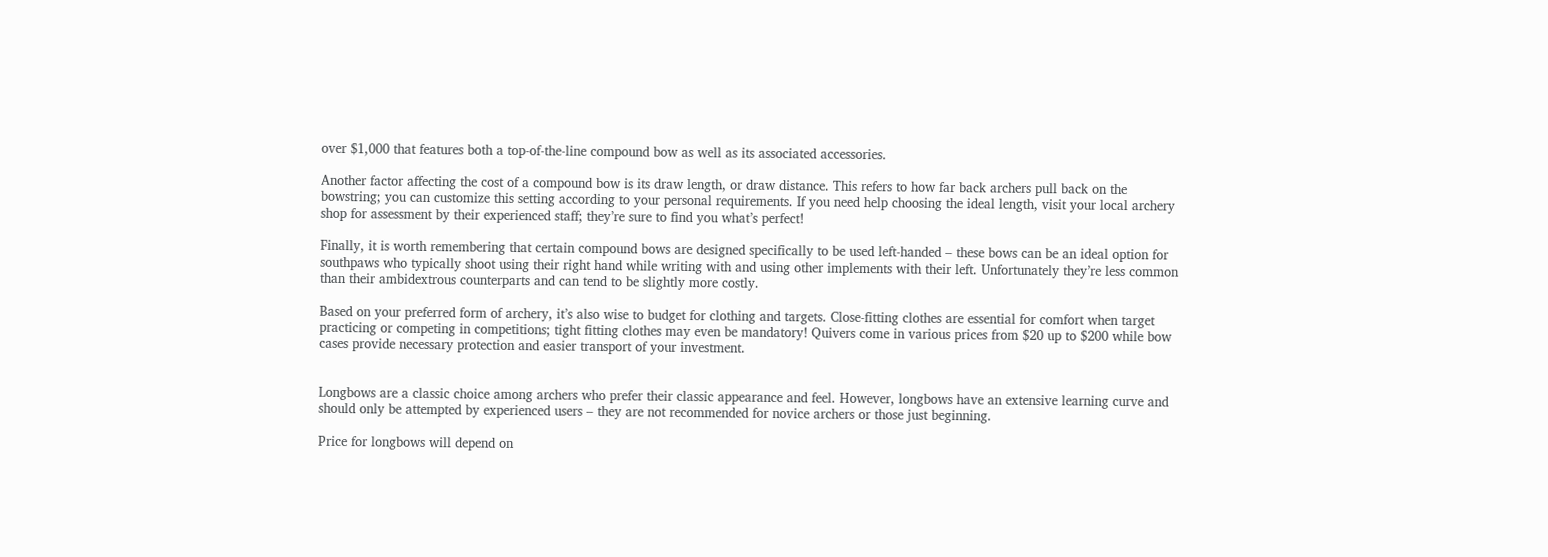over $1,000 that features both a top-of-the-line compound bow as well as its associated accessories.

Another factor affecting the cost of a compound bow is its draw length, or draw distance. This refers to how far back archers pull back on the bowstring; you can customize this setting according to your personal requirements. If you need help choosing the ideal length, visit your local archery shop for assessment by their experienced staff; they’re sure to find you what’s perfect!

Finally, it is worth remembering that certain compound bows are designed specifically to be used left-handed – these bows can be an ideal option for southpaws who typically shoot using their right hand while writing with and using other implements with their left. Unfortunately they’re less common than their ambidextrous counterparts and can tend to be slightly more costly.

Based on your preferred form of archery, it’s also wise to budget for clothing and targets. Close-fitting clothes are essential for comfort when target practicing or competing in competitions; tight fitting clothes may even be mandatory! Quivers come in various prices from $20 up to $200 while bow cases provide necessary protection and easier transport of your investment.


Longbows are a classic choice among archers who prefer their classic appearance and feel. However, longbows have an extensive learning curve and should only be attempted by experienced users – they are not recommended for novice archers or those just beginning.

Price for longbows will depend on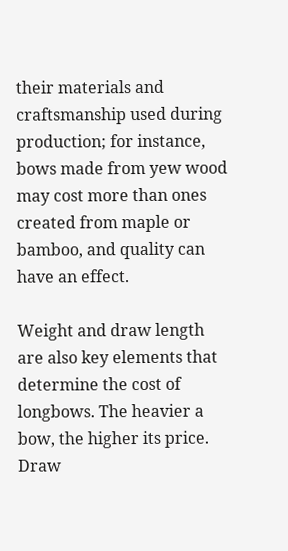their materials and craftsmanship used during production; for instance, bows made from yew wood may cost more than ones created from maple or bamboo, and quality can have an effect.

Weight and draw length are also key elements that determine the cost of longbows. The heavier a bow, the higher its price. Draw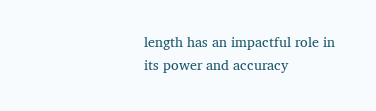length has an impactful role in its power and accuracy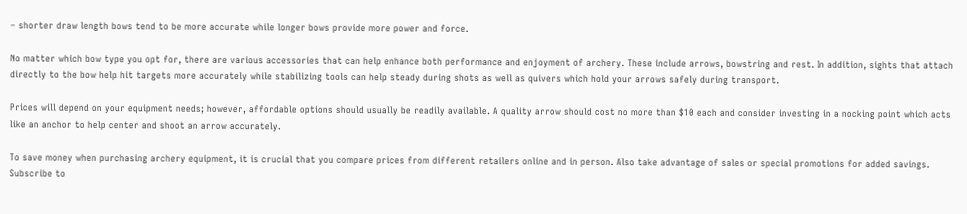– shorter draw length bows tend to be more accurate while longer bows provide more power and force.

No matter which bow type you opt for, there are various accessories that can help enhance both performance and enjoyment of archery. These include arrows, bowstring and rest. In addition, sights that attach directly to the bow help hit targets more accurately while stabilizing tools can help steady during shots as well as quivers which hold your arrows safely during transport.

Prices will depend on your equipment needs; however, affordable options should usually be readily available. A quality arrow should cost no more than $10 each and consider investing in a nocking point which acts like an anchor to help center and shoot an arrow accurately.

To save money when purchasing archery equipment, it is crucial that you compare prices from different retailers online and in person. Also take advantage of sales or special promotions for added savings. Subscribe to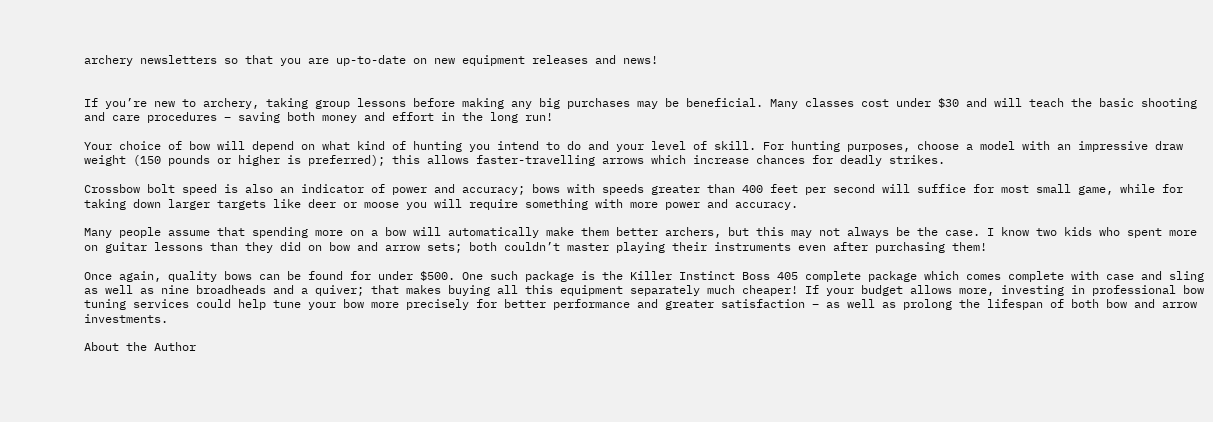archery newsletters so that you are up-to-date on new equipment releases and news!


If you’re new to archery, taking group lessons before making any big purchases may be beneficial. Many classes cost under $30 and will teach the basic shooting and care procedures – saving both money and effort in the long run!

Your choice of bow will depend on what kind of hunting you intend to do and your level of skill. For hunting purposes, choose a model with an impressive draw weight (150 pounds or higher is preferred); this allows faster-travelling arrows which increase chances for deadly strikes.

Crossbow bolt speed is also an indicator of power and accuracy; bows with speeds greater than 400 feet per second will suffice for most small game, while for taking down larger targets like deer or moose you will require something with more power and accuracy.

Many people assume that spending more on a bow will automatically make them better archers, but this may not always be the case. I know two kids who spent more on guitar lessons than they did on bow and arrow sets; both couldn’t master playing their instruments even after purchasing them!

Once again, quality bows can be found for under $500. One such package is the Killer Instinct Boss 405 complete package which comes complete with case and sling as well as nine broadheads and a quiver; that makes buying all this equipment separately much cheaper! If your budget allows more, investing in professional bow tuning services could help tune your bow more precisely for better performance and greater satisfaction – as well as prolong the lifespan of both bow and arrow investments.

About the Author